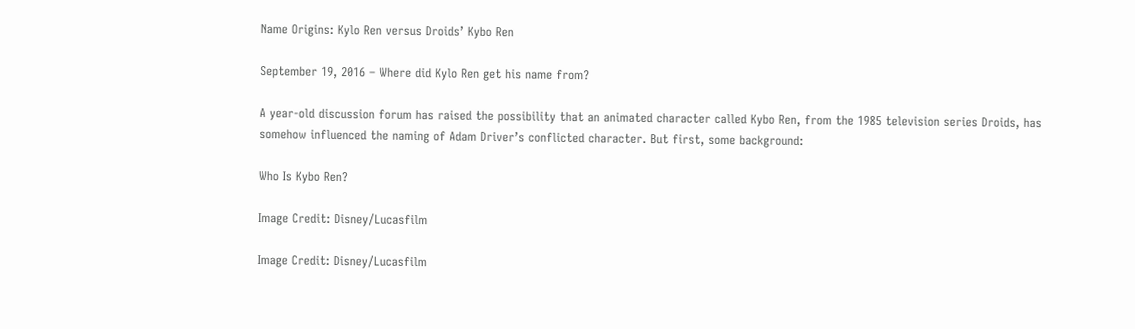Name Origins: Kylo Ren versus Droids’ Kybo Ren

September 19, 2016 – Where did Kylo Ren get his name from?

A year-old discussion forum has raised the possibility that an animated character called Kybo Ren, from the 1985 television series Droids, has somehow influenced the naming of Adam Driver’s conflicted character. But first, some background:

Who Is Kybo Ren?

Image Credit: Disney/Lucasfilm

Image Credit: Disney/Lucasfilm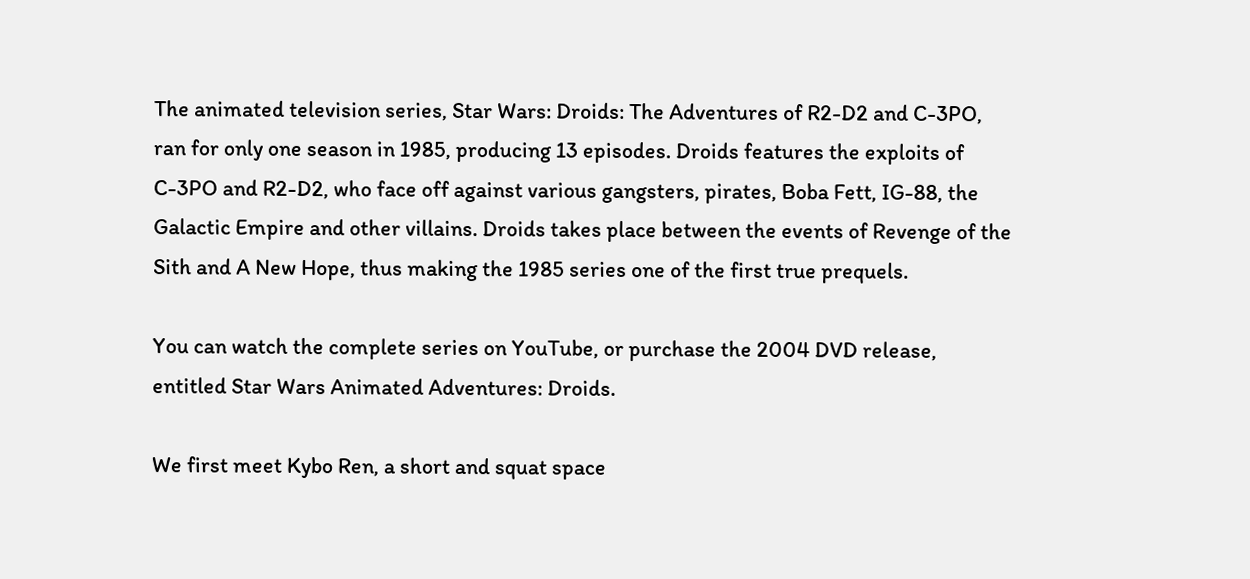The animated television series, Star Wars: Droids: The Adventures of R2-D2 and C-3PO, ran for only one season in 1985, producing 13 episodes. Droids features the exploits of C-3PO and R2-D2, who face off against various gangsters, pirates, Boba Fett, IG-88, the Galactic Empire and other villains. Droids takes place between the events of Revenge of the Sith and A New Hope, thus making the 1985 series one of the first true prequels.

You can watch the complete series on YouTube, or purchase the 2004 DVD release, entitled Star Wars Animated Adventures: Droids.

We first meet Kybo Ren, a short and squat space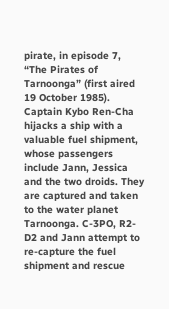pirate, in episode 7, “The Pirates of Tarnoonga” (first aired 19 October 1985). Captain Kybo Ren-Cha hijacks a ship with a valuable fuel shipment, whose passengers include Jann, Jessica and the two droids. They are captured and taken to the water planet Tarnoonga. C-3PO, R2-D2 and Jann attempt to re-capture the fuel shipment and rescue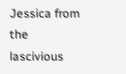Jessica from the lascivious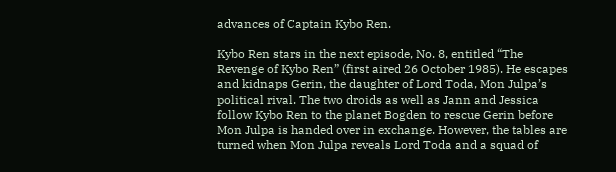advances of Captain Kybo Ren.

Kybo Ren stars in the next episode, No. 8, entitled “The Revenge of Kybo Ren” (first aired 26 October 1985). He escapes and kidnaps Gerin, the daughter of Lord Toda, Mon Julpa’s political rival. The two droids as well as Jann and Jessica follow Kybo Ren to the planet Bogden to rescue Gerin before Mon Julpa is handed over in exchange. However, the tables are turned when Mon Julpa reveals Lord Toda and a squad of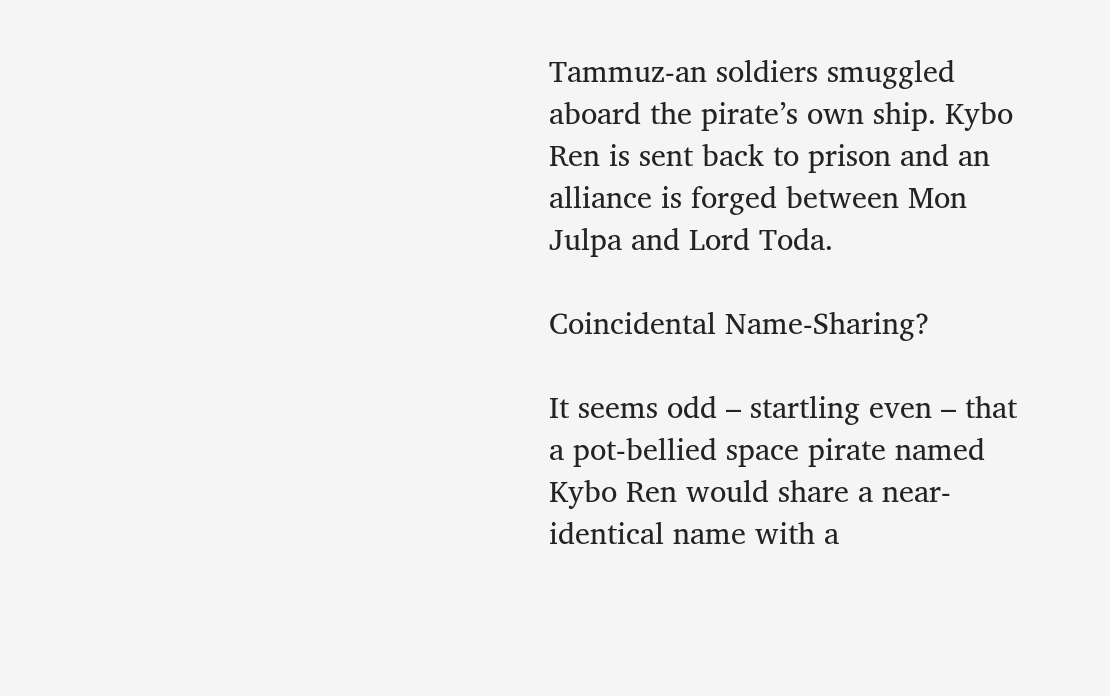Tammuz-an soldiers smuggled aboard the pirate’s own ship. Kybo Ren is sent back to prison and an alliance is forged between Mon Julpa and Lord Toda.

Coincidental Name-Sharing?

It seems odd – startling even – that a pot-bellied space pirate named Kybo Ren would share a near-identical name with a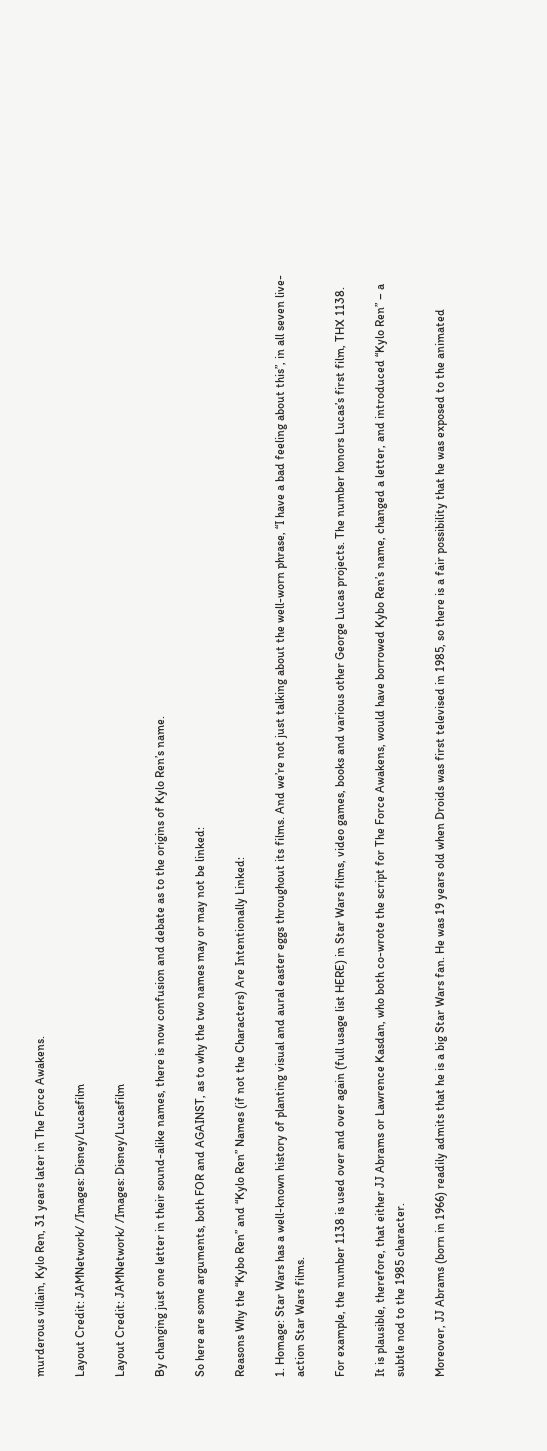murderous villain, Kylo Ren, 31 years later in The Force Awakens.

Layout Credit: JAMNetwork/ /Images: Disney/Lucasfilm

Layout Credit: JAMNetwork/ /Images: Disney/Lucasfilm

By changing just one letter in their sound-alike names, there is now confusion and debate as to the origins of Kylo Ren’s name.

So here are some arguments, both FOR and AGAINST, as to why the two names may or may not be linked:

Reasons Why the “Kybo Ren” and “Kylo Ren” Names (if not the Characters) Are Intentionally Linked:

1. Homage: Star Wars has a well-known history of planting visual and aural easter eggs throughout its films. And we’re not just talking about the well-worn phrase, “I have a bad feeling about this”, in all seven live-action Star Wars films.

For example, the number 1138 is used over and over again (full usage list HERE) in Star Wars films, video games, books and various other George Lucas projects. The number honors Lucas’s first film, THX 1138.

It is plausible, therefore, that either JJ Abrams or Lawrence Kasdan, who both co-wrote the script for The Force Awakens, would have borrowed Kybo Ren’s name, changed a letter, and introduced “Kylo Ren” – a subtle nod to the 1985 character.

Moreover, JJ Abrams (born in 1966) readily admits that he is a big Star Wars fan. He was 19 years old when Droids was first televised in 1985, so there is a fair possibility that he was exposed to the animated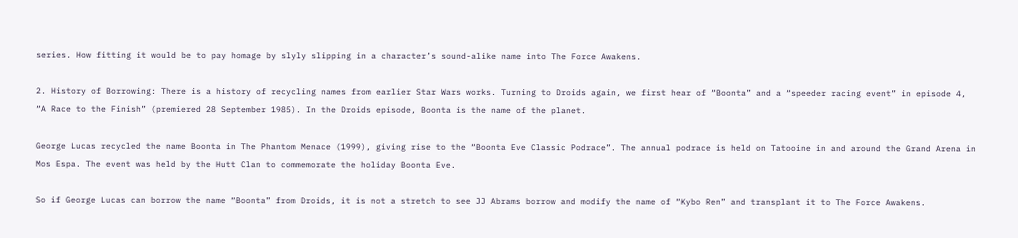series. How fitting it would be to pay homage by slyly slipping in a character’s sound-alike name into The Force Awakens.

2. History of Borrowing: There is a history of recycling names from earlier Star Wars works. Turning to Droids again, we first hear of “Boonta” and a “speeder racing event” in episode 4, “A Race to the Finish” (premiered 28 September 1985). In the Droids episode, Boonta is the name of the planet.

George Lucas recycled the name Boonta in The Phantom Menace (1999), giving rise to the “Boonta Eve Classic Podrace”. The annual podrace is held on Tatooine in and around the Grand Arena in Mos Espa. The event was held by the Hutt Clan to commemorate the holiday Boonta Eve.

So if George Lucas can borrow the name “Boonta” from Droids, it is not a stretch to see JJ Abrams borrow and modify the name of “Kybo Ren” and transplant it to The Force Awakens.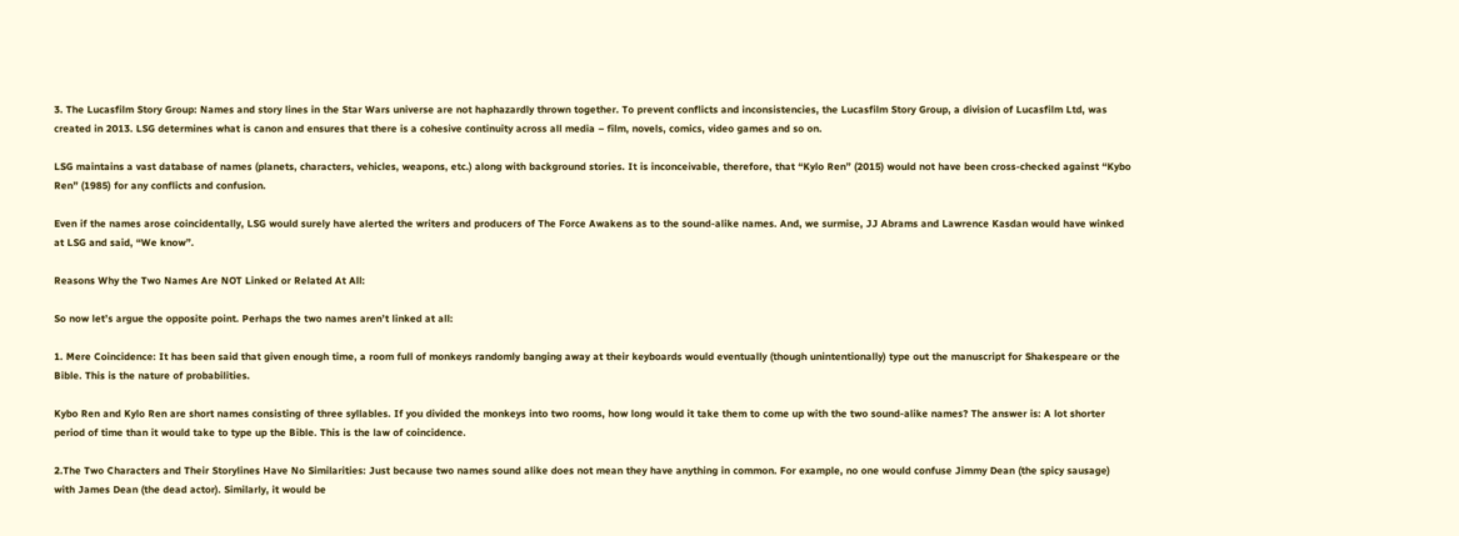3. The Lucasfilm Story Group: Names and story lines in the Star Wars universe are not haphazardly thrown together. To prevent conflicts and inconsistencies, the Lucasfilm Story Group, a division of Lucasfilm Ltd, was created in 2013. LSG determines what is canon and ensures that there is a cohesive continuity across all media – film, novels, comics, video games and so on.

LSG maintains a vast database of names (planets, characters, vehicles, weapons, etc.) along with background stories. It is inconceivable, therefore, that “Kylo Ren” (2015) would not have been cross-checked against “Kybo Ren” (1985) for any conflicts and confusion.

Even if the names arose coincidentally, LSG would surely have alerted the writers and producers of The Force Awakens as to the sound-alike names. And, we surmise, JJ Abrams and Lawrence Kasdan would have winked at LSG and said, “We know”.

Reasons Why the Two Names Are NOT Linked or Related At All:

So now let’s argue the opposite point. Perhaps the two names aren’t linked at all:

1. Mere Coincidence: It has been said that given enough time, a room full of monkeys randomly banging away at their keyboards would eventually (though unintentionally) type out the manuscript for Shakespeare or the Bible. This is the nature of probabilities.

Kybo Ren and Kylo Ren are short names consisting of three syllables. If you divided the monkeys into two rooms, how long would it take them to come up with the two sound-alike names? The answer is: A lot shorter period of time than it would take to type up the Bible. This is the law of coincidence.

2.The Two Characters and Their Storylines Have No Similarities: Just because two names sound alike does not mean they have anything in common. For example, no one would confuse Jimmy Dean (the spicy sausage) with James Dean (the dead actor). Similarly, it would be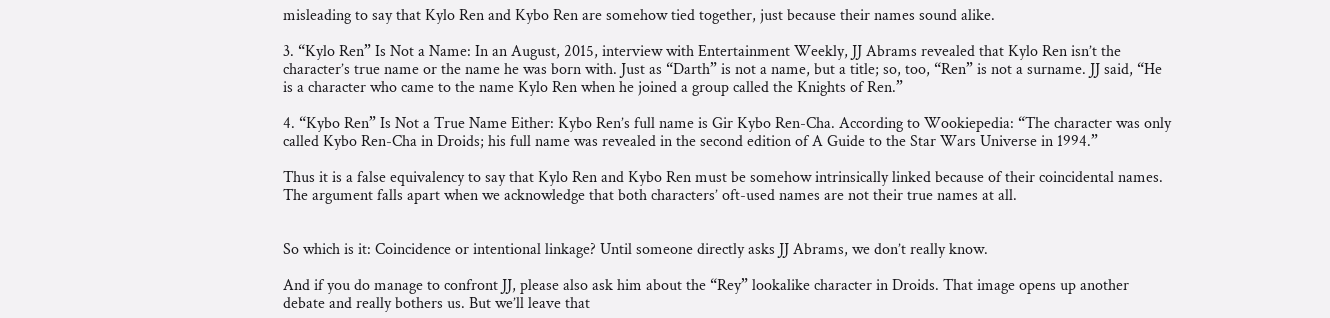misleading to say that Kylo Ren and Kybo Ren are somehow tied together, just because their names sound alike.

3. “Kylo Ren” Is Not a Name: In an August, 2015, interview with Entertainment Weekly, JJ Abrams revealed that Kylo Ren isn’t the character’s true name or the name he was born with. Just as “Darth” is not a name, but a title; so, too, “Ren” is not a surname. JJ said, “He is a character who came to the name Kylo Ren when he joined a group called the Knights of Ren.”

4. “Kybo Ren” Is Not a True Name Either: Kybo Ren’s full name is Gir Kybo Ren-Cha. According to Wookiepedia: “The character was only called Kybo Ren-Cha in Droids; his full name was revealed in the second edition of A Guide to the Star Wars Universe in 1994.”

Thus it is a false equivalency to say that Kylo Ren and Kybo Ren must be somehow intrinsically linked because of their coincidental names. The argument falls apart when we acknowledge that both characters’ oft-used names are not their true names at all.


So which is it: Coincidence or intentional linkage? Until someone directly asks JJ Abrams, we don’t really know.

And if you do manage to confront JJ, please also ask him about the “Rey” lookalike character in Droids. That image opens up another debate and really bothers us. But we’ll leave that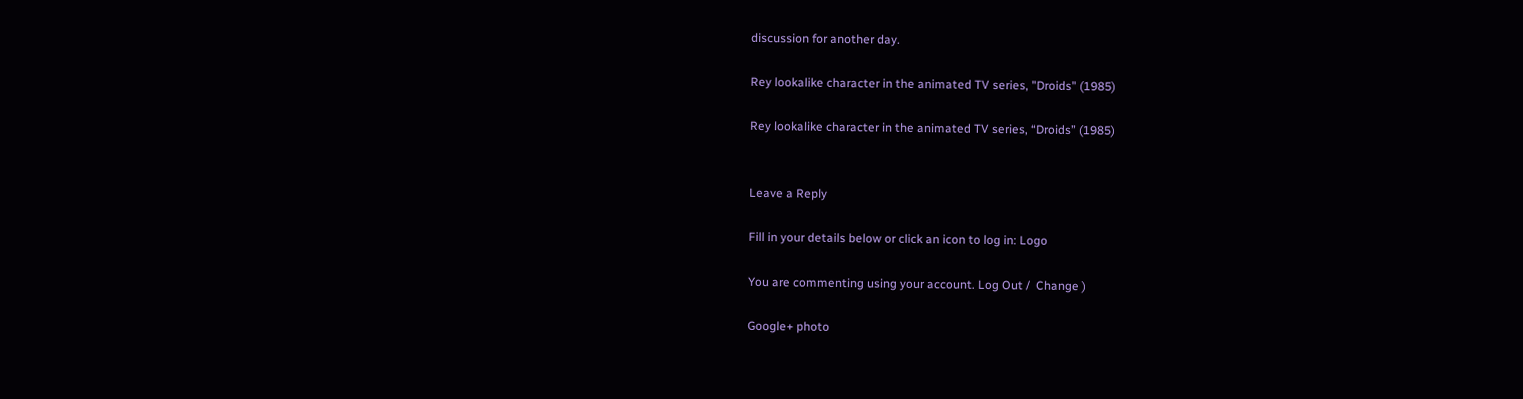discussion for another day.

Rey lookalike character in the animated TV series, "Droids" (1985)

Rey lookalike character in the animated TV series, “Droids” (1985)


Leave a Reply

Fill in your details below or click an icon to log in: Logo

You are commenting using your account. Log Out /  Change )

Google+ photo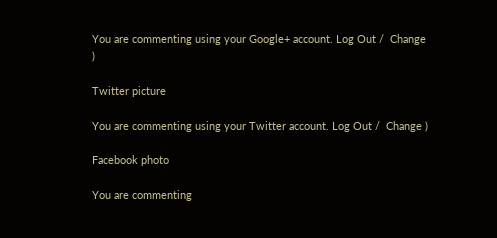You are commenting using your Google+ account. Log Out /  Change )

Twitter picture

You are commenting using your Twitter account. Log Out /  Change )

Facebook photo

You are commenting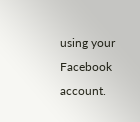using your Facebook account.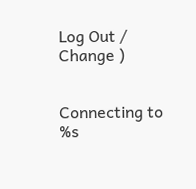Log Out /  Change )


Connecting to %s